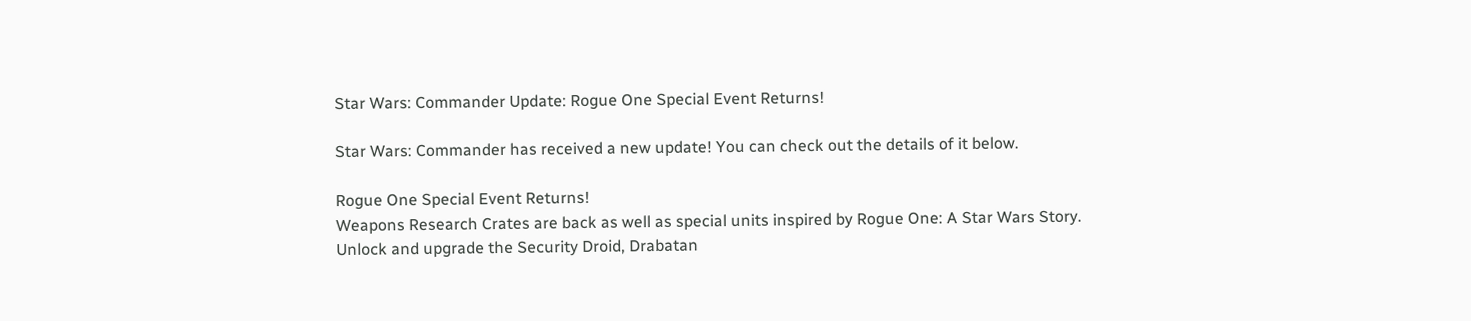Star Wars: Commander Update: Rogue One Special Event Returns!

Star Wars: Commander has received a new update! You can check out the details of it below.

Rogue One Special Event Returns!
Weapons Research Crates are back as well as special units inspired by Rogue One: A Star Wars Story. Unlock and upgrade the Security Droid, Drabatan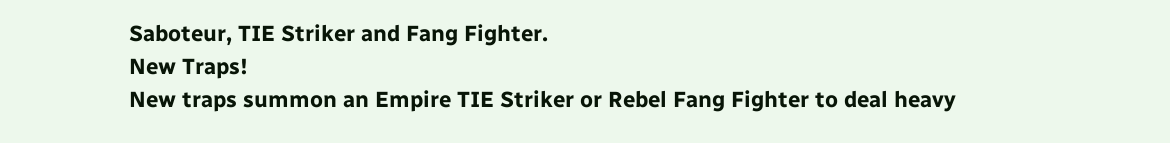Saboteur, TIE Striker and Fang Fighter.
New Traps!
New traps summon an Empire TIE Striker or Rebel Fang Fighter to deal heavy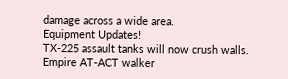damage across a wide area.
Equipment Updates!
TX-225 assault tanks will now crush walls.
Empire AT-ACT walker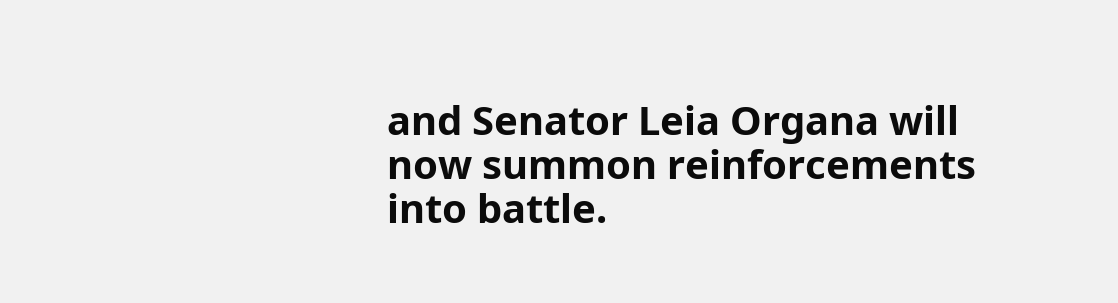and Senator Leia Organa will now summon reinforcements into battle.